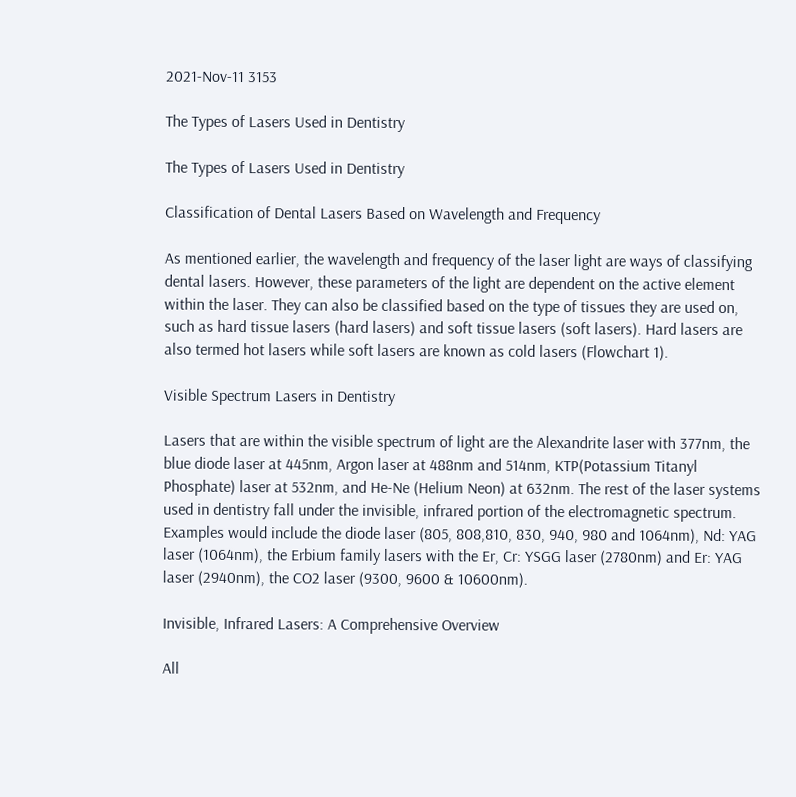2021-Nov-11 3153

The Types of Lasers Used in Dentistry

The Types of Lasers Used in Dentistry

Classification of Dental Lasers Based on Wavelength and Frequency

As mentioned earlier, the wavelength and frequency of the laser light are ways of classifying dental lasers. However, these parameters of the light are dependent on the active element within the laser. They can also be classified based on the type of tissues they are used on, such as hard tissue lasers (hard lasers) and soft tissue lasers (soft lasers). Hard lasers are also termed hot lasers while soft lasers are known as cold lasers (Flowchart 1).

Visible Spectrum Lasers in Dentistry

Lasers that are within the visible spectrum of light are the Alexandrite laser with 377nm, the blue diode laser at 445nm, Argon laser at 488nm and 514nm, KTP(Potassium Titanyl Phosphate) laser at 532nm, and He-Ne (Helium Neon) at 632nm. The rest of the laser systems used in dentistry fall under the invisible, infrared portion of the electromagnetic spectrum. Examples would include the diode laser (805, 808,810, 830, 940, 980 and 1064nm), Nd: YAG laser (1064nm), the Erbium family lasers with the Er, Cr: YSGG laser (2780nm) and Er: YAG laser (2940nm), the CO2 laser (9300, 9600 & 10600nm).

Invisible, Infrared Lasers: A Comprehensive Overview

All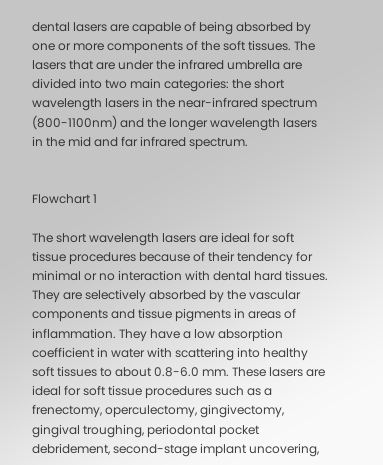dental lasers are capable of being absorbed by one or more components of the soft tissues. The lasers that are under the infrared umbrella are divided into two main categories: the short wavelength lasers in the near-infrared spectrum (800-1100nm) and the longer wavelength lasers in the mid and far infrared spectrum.


Flowchart 1

The short wavelength lasers are ideal for soft tissue procedures because of their tendency for minimal or no interaction with dental hard tissues. They are selectively absorbed by the vascular components and tissue pigments in areas of inflammation. They have a low absorption coefficient in water with scattering into healthy soft tissues to about 0.8-6.0 mm. These lasers are ideal for soft tissue procedures such as a frenectomy, operculectomy, gingivectomy, gingival troughing, periodontal pocket debridement, second-stage implant uncovering,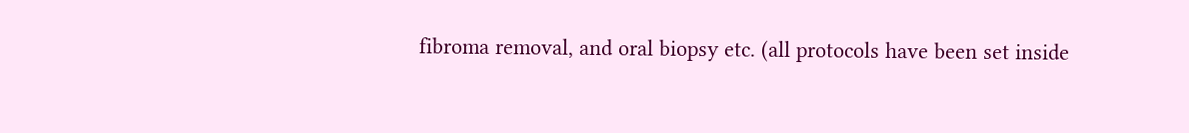fibroma removal, and oral biopsy etc. (all protocols have been set inside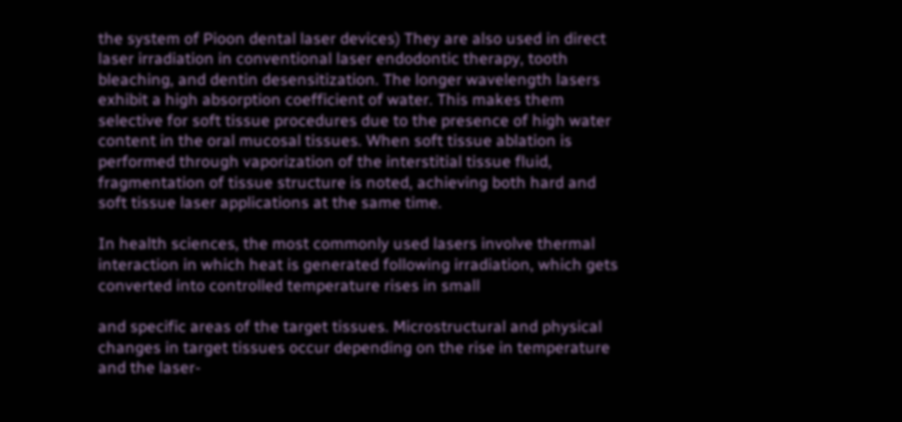the system of Pioon dental laser devices) They are also used in direct laser irradiation in conventional laser endodontic therapy, tooth bleaching, and dentin desensitization. The longer wavelength lasers exhibit a high absorption coefficient of water. This makes them selective for soft tissue procedures due to the presence of high water content in the oral mucosal tissues. When soft tissue ablation is performed through vaporization of the interstitial tissue fluid, fragmentation of tissue structure is noted, achieving both hard and soft tissue laser applications at the same time.

In health sciences, the most commonly used lasers involve thermal interaction in which heat is generated following irradiation, which gets converted into controlled temperature rises in small

and specific areas of the target tissues. Microstructural and physical changes in target tissues occur depending on the rise in temperature and the laser-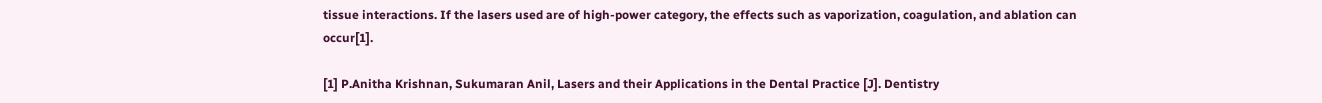tissue interactions. If the lasers used are of high-power category, the effects such as vaporization, coagulation, and ablation can occur[1].

[1] P.Anitha Krishnan, Sukumaran Anil, Lasers and their Applications in the Dental Practice [J]. Dentistry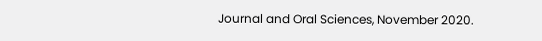Journal and Oral Sciences, November 2020.